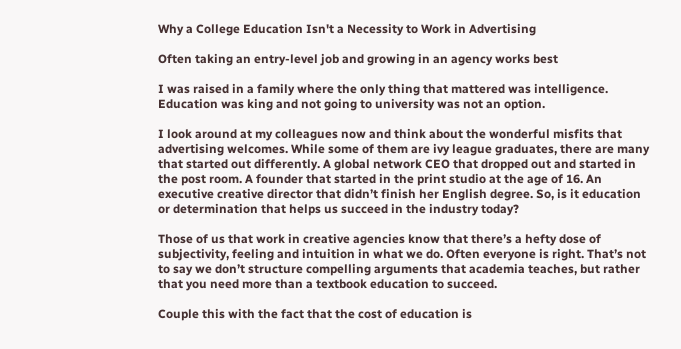Why a College Education Isn't a Necessity to Work in Advertising

Often taking an entry-level job and growing in an agency works best

I was raised in a family where the only thing that mattered was intelligence. Education was king and not going to university was not an option.

I look around at my colleagues now and think about the wonderful misfits that advertising welcomes. While some of them are ivy league graduates, there are many that started out differently. A global network CEO that dropped out and started in the post room. A founder that started in the print studio at the age of 16. An executive creative director that didn’t finish her English degree. So, is it education or determination that helps us succeed in the industry today?

Those of us that work in creative agencies know that there’s a hefty dose of subjectivity, feeling and intuition in what we do. Often everyone is right. That’s not to say we don’t structure compelling arguments that academia teaches, but rather that you need more than a textbook education to succeed.

Couple this with the fact that the cost of education is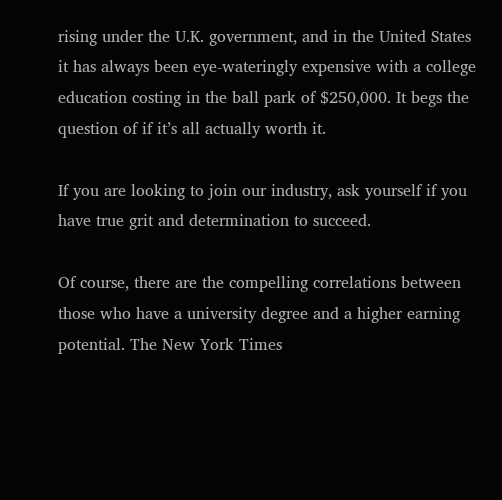rising under the U.K. government, and in the United States it has always been eye-wateringly expensive with a college education costing in the ball park of $250,000. It begs the question of if it’s all actually worth it.

If you are looking to join our industry, ask yourself if you have true grit and determination to succeed.

Of course, there are the compelling correlations between those who have a university degree and a higher earning potential. The New York Times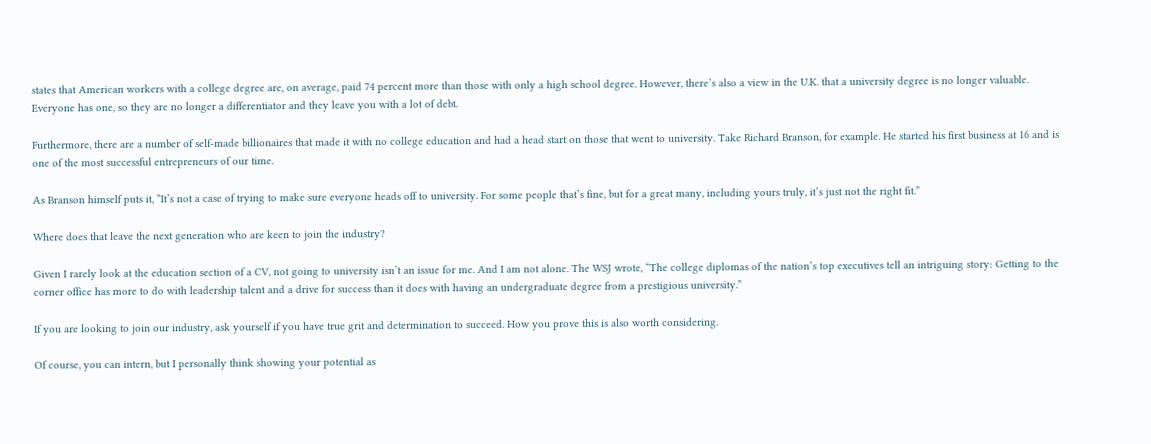states that American workers with a college degree are, on average, paid 74 percent more than those with only a high school degree. However, there’s also a view in the U.K. that a university degree is no longer valuable. Everyone has one, so they are no longer a differentiator and they leave you with a lot of debt.

Furthermore, there are a number of self-made billionaires that made it with no college education and had a head start on those that went to university. Take Richard Branson, for example. He started his first business at 16 and is one of the most successful entrepreneurs of our time.

As Branson himself puts it, “It’s not a case of trying to make sure everyone heads off to university. For some people that’s fine, but for a great many, including yours truly, it’s just not the right fit.”

Where does that leave the next generation who are keen to join the industry?

Given I rarely look at the education section of a CV, not going to university isn’t an issue for me. And I am not alone. The WSJ wrote, “The college diplomas of the nation’s top executives tell an intriguing story: Getting to the corner office has more to do with leadership talent and a drive for success than it does with having an undergraduate degree from a prestigious university.”

If you are looking to join our industry, ask yourself if you have true grit and determination to succeed. How you prove this is also worth considering.

Of course, you can intern, but I personally think showing your potential as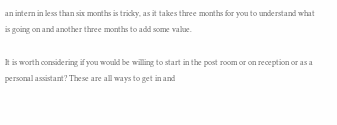an intern in less than six months is tricky, as it takes three months for you to understand what is going on and another three months to add some value.

It is worth considering if you would be willing to start in the post room or on reception or as a personal assistant? These are all ways to get in and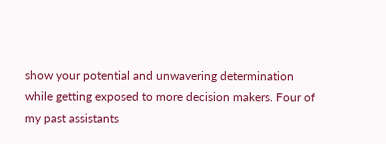show your potential and unwavering determination while getting exposed to more decision makers. Four of my past assistants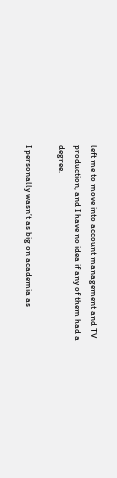left me to move into account management and TV production, and I have no idea if any of them had a degree.

I personally wasn’t as big on academia as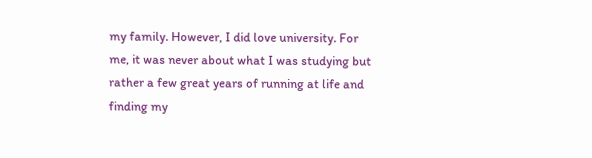my family. However, I did love university. For me, it was never about what I was studying but rather a few great years of running at life and finding my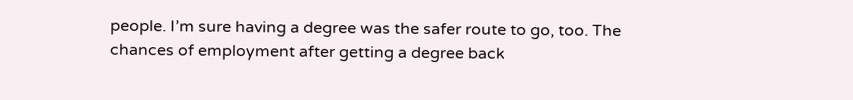people. I’m sure having a degree was the safer route to go, too. The chances of employment after getting a degree back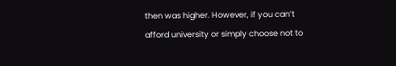then was higher. However, if you can’t afford university or simply choose not to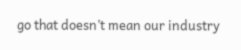go that doesn’t mean our industry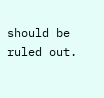should be ruled out.